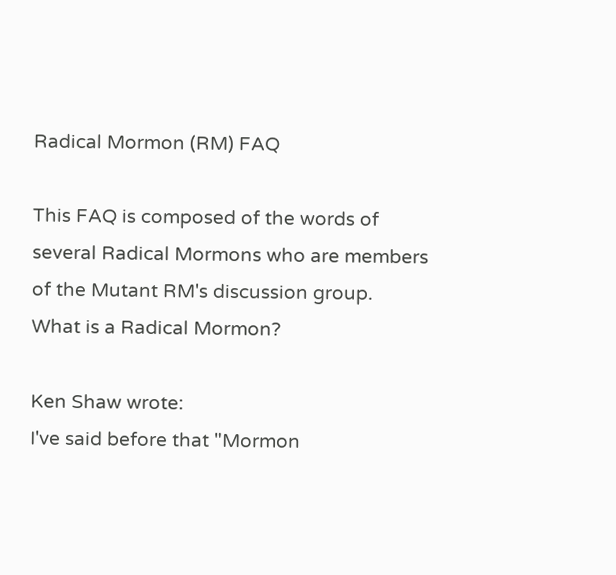Radical Mormon (RM) FAQ

This FAQ is composed of the words of several Radical Mormons who are members of the Mutant RM's discussion group.
What is a Radical Mormon?

Ken Shaw wrote:
I've said before that "Mormon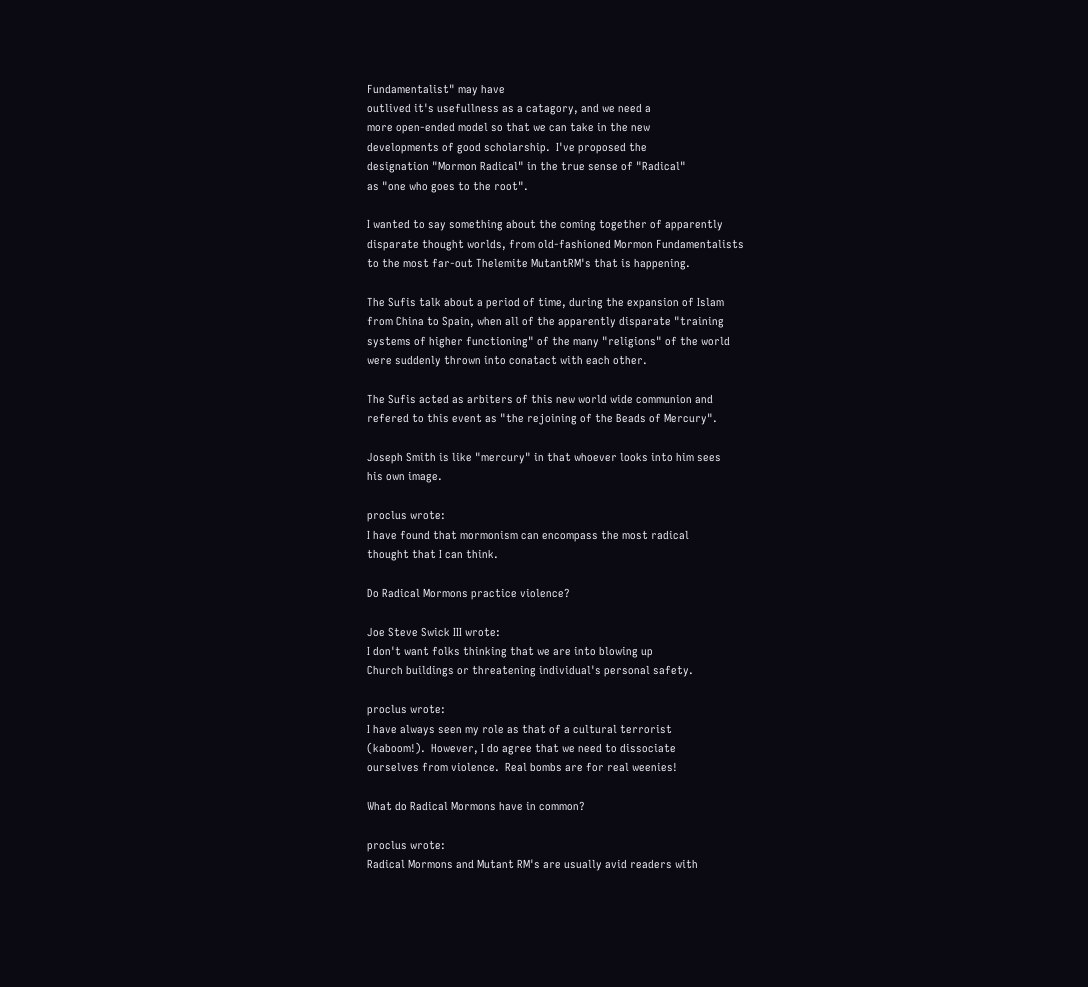Fundamentalist" may have
outlived it's usefullness as a catagory, and we need a
more open-ended model so that we can take in the new
developments of good scholarship.  I've proposed the
designation "Mormon Radical" in the true sense of "Radical"
as "one who goes to the root".

I wanted to say something about the coming together of apparently
disparate thought worlds, from old-fashioned Mormon Fundamentalists
to the most far-out Thelemite MutantRM's that is happening.

The Sufis talk about a period of time, during the expansion of Islam
from China to Spain, when all of the apparently disparate "training
systems of higher functioning" of the many "religions" of the world
were suddenly thrown into conatact with each other.

The Sufis acted as arbiters of this new world wide communion and
refered to this event as "the rejoining of the Beads of Mercury".

Joseph Smith is like "mercury" in that whoever looks into him sees
his own image.

proclus wrote:
I have found that mormonism can encompass the most radical
thought that I can think.

Do Radical Mormons practice violence?

Joe Steve Swick III wrote:
I don't want folks thinking that we are into blowing up
Church buildings or threatening individual's personal safety.

proclus wrote:
I have always seen my role as that of a cultural terrorist
(kaboom!).  However, I do agree that we need to dissociate
ourselves from violence.  Real bombs are for real weenies!

What do Radical Mormons have in common?

proclus wrote:
Radical Mormons and Mutant RM's are usually avid readers with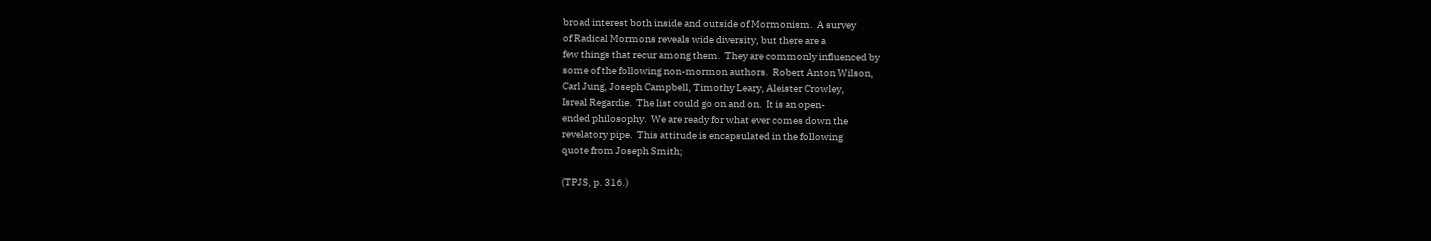broad interest both inside and outside of Mormonism.  A survey
of Radical Mormons reveals wide diversity, but there are a
few things that recur among them.  They are commonly influenced by
some of the following non-mormon authors.  Robert Anton Wilson,
Carl Jung, Joseph Campbell, Timothy Leary, Aleister Crowley,
Isreal Regardie.  The list could go on and on.  It is an open-
ended philosophy.  We are ready for what ever comes down the
revelatory pipe.  This attitude is encapsulated in the following
quote from Joseph Smith;

(TPJS, p. 316.)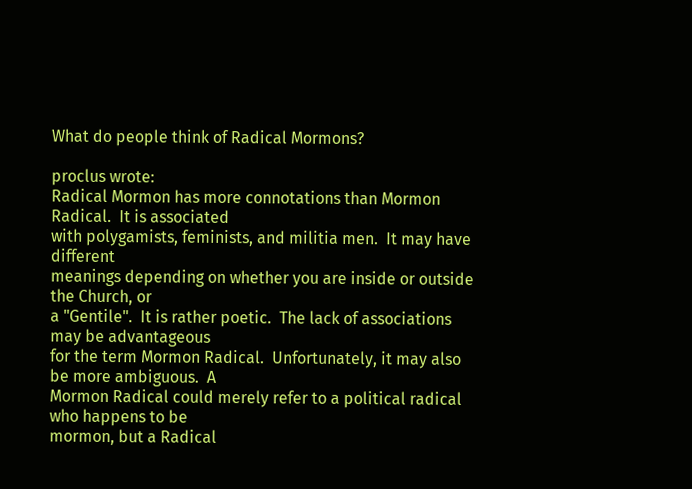What do people think of Radical Mormons?

proclus wrote:
Radical Mormon has more connotations than Mormon Radical.  It is associated
with polygamists, feminists, and militia men.  It may have different
meanings depending on whether you are inside or outside the Church, or
a "Gentile".  It is rather poetic.  The lack of associations may be advantageous
for the term Mormon Radical.  Unfortunately, it may also be more ambiguous.  A
Mormon Radical could merely refer to a political radical who happens to be
mormon, but a Radical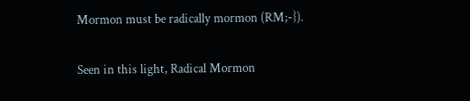Mormon must be radically mormon (RM;-}).

Seen in this light, Radical Mormon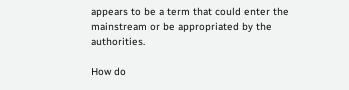appears to be a term that could enter the
mainstream or be appropriated by the authorities.

How do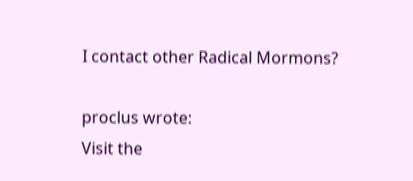I contact other Radical Mormons?

proclus wrote:
Visit the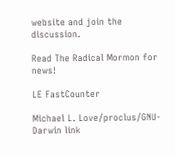website and join the discussion.

Read The Radical Mormon for news!

LE FastCounter

Michael L. Love/proclus/GNU-Darwin link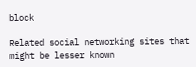block

Related social networking sites that might be lesser known